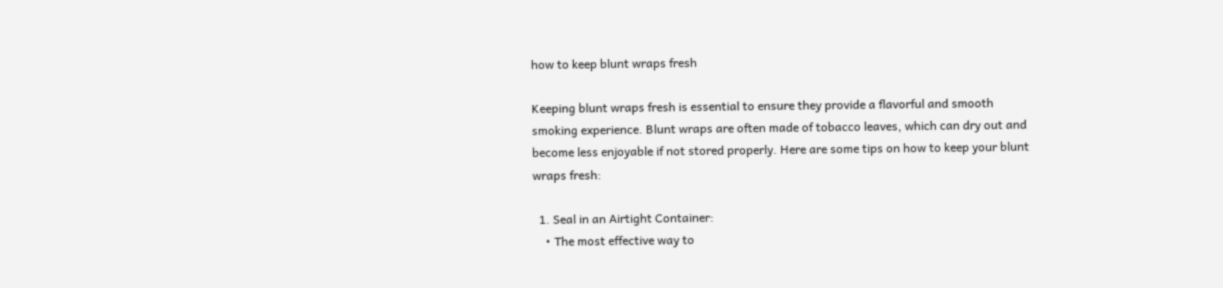how to keep blunt wraps fresh

Keeping blunt wraps fresh is essential to ensure they provide a flavorful and smooth smoking experience. Blunt wraps are often made of tobacco leaves, which can dry out and become less enjoyable if not stored properly. Here are some tips on how to keep your blunt wraps fresh:

  1. Seal in an Airtight Container:
    • The most effective way to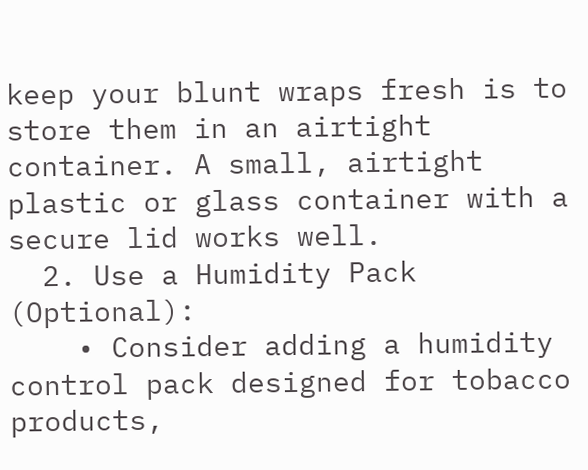keep your blunt wraps fresh is to store them in an airtight container. A small, airtight plastic or glass container with a secure lid works well.
  2. Use a Humidity Pack (Optional):
    • Consider adding a humidity control pack designed for tobacco products,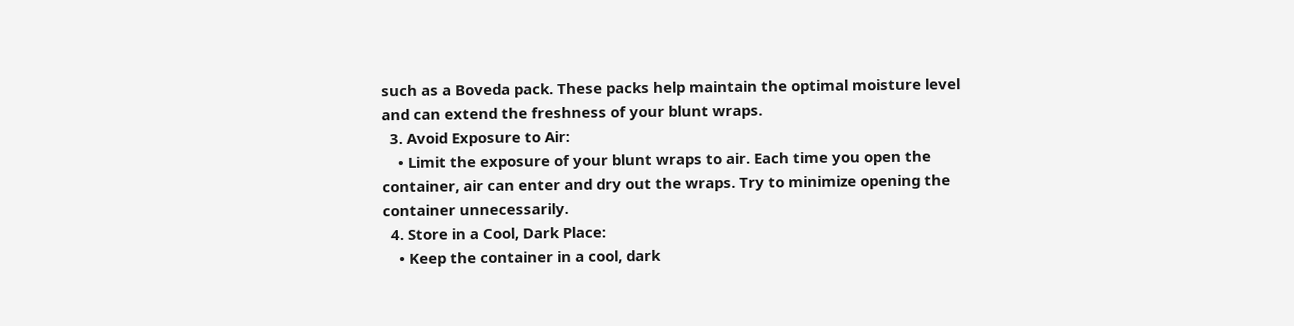such as a Boveda pack. These packs help maintain the optimal moisture level and can extend the freshness of your blunt wraps.
  3. Avoid Exposure to Air:
    • Limit the exposure of your blunt wraps to air. Each time you open the container, air can enter and dry out the wraps. Try to minimize opening the container unnecessarily.
  4. Store in a Cool, Dark Place:
    • Keep the container in a cool, dark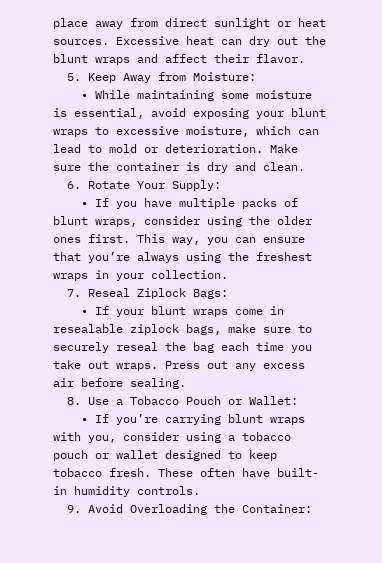place away from direct sunlight or heat sources. Excessive heat can dry out the blunt wraps and affect their flavor.
  5. Keep Away from Moisture:
    • While maintaining some moisture is essential, avoid exposing your blunt wraps to excessive moisture, which can lead to mold or deterioration. Make sure the container is dry and clean.
  6. Rotate Your Supply:
    • If you have multiple packs of blunt wraps, consider using the older ones first. This way, you can ensure that you’re always using the freshest wraps in your collection.
  7. Reseal Ziplock Bags:
    • If your blunt wraps come in resealable ziplock bags, make sure to securely reseal the bag each time you take out wraps. Press out any excess air before sealing.
  8. Use a Tobacco Pouch or Wallet:
    • If you’re carrying blunt wraps with you, consider using a tobacco pouch or wallet designed to keep tobacco fresh. These often have built-in humidity controls.
  9. Avoid Overloading the Container: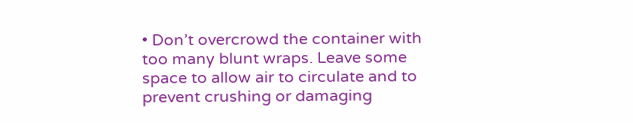• Don’t overcrowd the container with too many blunt wraps. Leave some space to allow air to circulate and to prevent crushing or damaging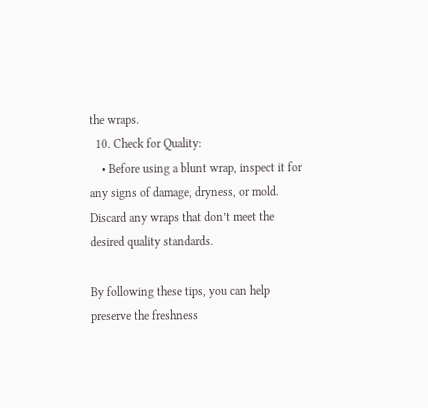the wraps.
  10. Check for Quality:
    • Before using a blunt wrap, inspect it for any signs of damage, dryness, or mold. Discard any wraps that don’t meet the desired quality standards.

By following these tips, you can help preserve the freshness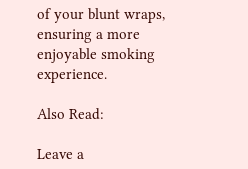of your blunt wraps, ensuring a more enjoyable smoking experience.

Also Read:

Leave a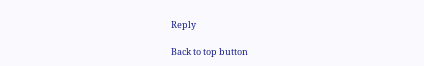Reply

Back to top button